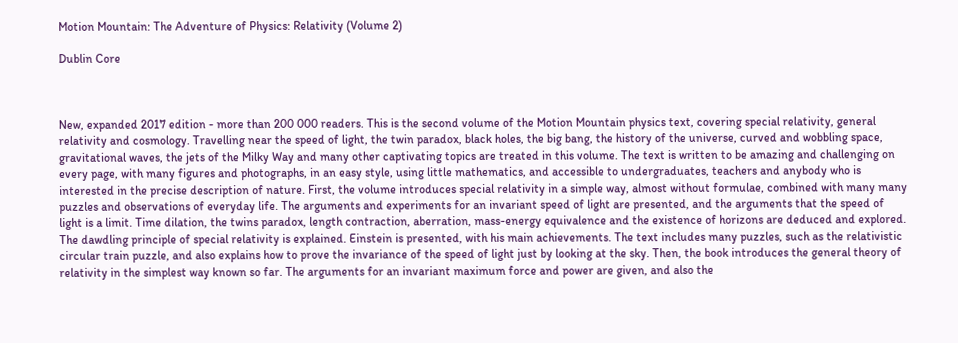Motion Mountain: The Adventure of Physics: Relativity (Volume 2)

Dublin Core



New, expanded 2017 edition - more than 200 000 readers. This is the second volume of the Motion Mountain physics text, covering special relativity, general relativity and cosmology. Travelling near the speed of light, the twin paradox, black holes, the big bang, the history of the universe, curved and wobbling space, gravitational waves, the jets of the Milky Way and many other captivating topics are treated in this volume. The text is written to be amazing and challenging on every page, with many figures and photographs, in an easy style, using little mathematics, and accessible to undergraduates, teachers and anybody who is interested in the precise description of nature. First, the volume introduces special relativity in a simple way, almost without formulae, combined with many many puzzles and observations of everyday life. The arguments and experiments for an invariant speed of light are presented, and the arguments that the speed of light is a limit. Time dilation, the twins paradox, length contraction, aberration, mass-energy equivalence and the existence of horizons are deduced and explored. The dawdling principle of special relativity is explained. Einstein is presented, with his main achievements. The text includes many puzzles, such as the relativistic circular train puzzle, and also explains how to prove the invariance of the speed of light just by looking at the sky. Then, the book introduces the general theory of relativity in the simplest way known so far. The arguments for an invariant maximum force and power are given, and also the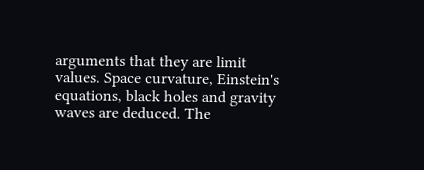arguments that they are limit values. Space curvature, Einstein's equations, black holes and gravity waves are deduced. The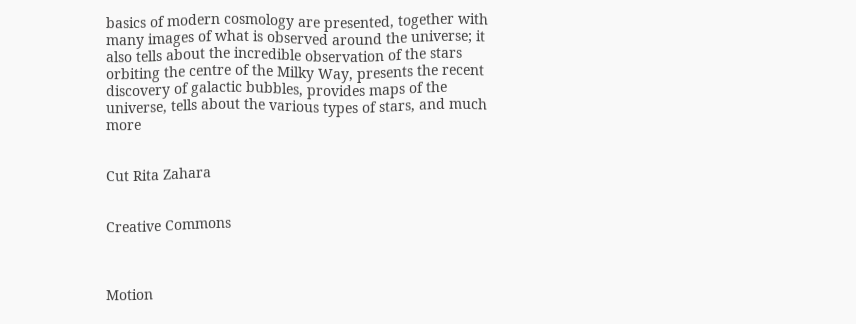basics of modern cosmology are presented, together with many images of what is observed around the universe; it also tells about the incredible observation of the stars orbiting the centre of the Milky Way, presents the recent discovery of galactic bubbles, provides maps of the universe, tells about the various types of stars, and much more


Cut Rita Zahara


Creative Commons



Motion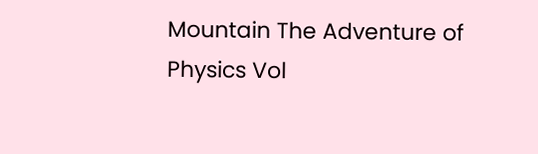Mountain The Adventure of Physics Vol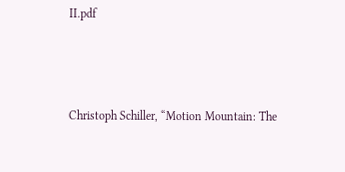II.pdf



Christoph Schiller, “Motion Mountain: The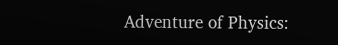Adventure of Physics: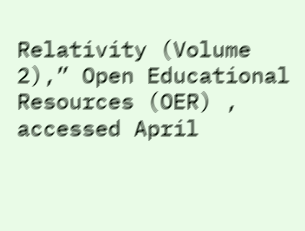Relativity (Volume 2),” Open Educational Resources (OER) , accessed April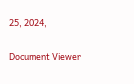25, 2024,

Document Viewer